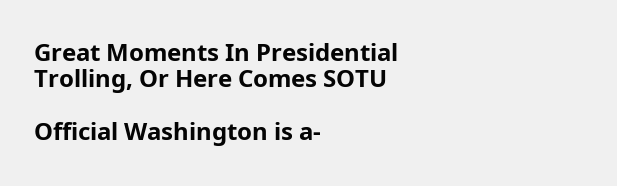Great Moments In Presidential Trolling, Or Here Comes SOTU

Official Washington is a-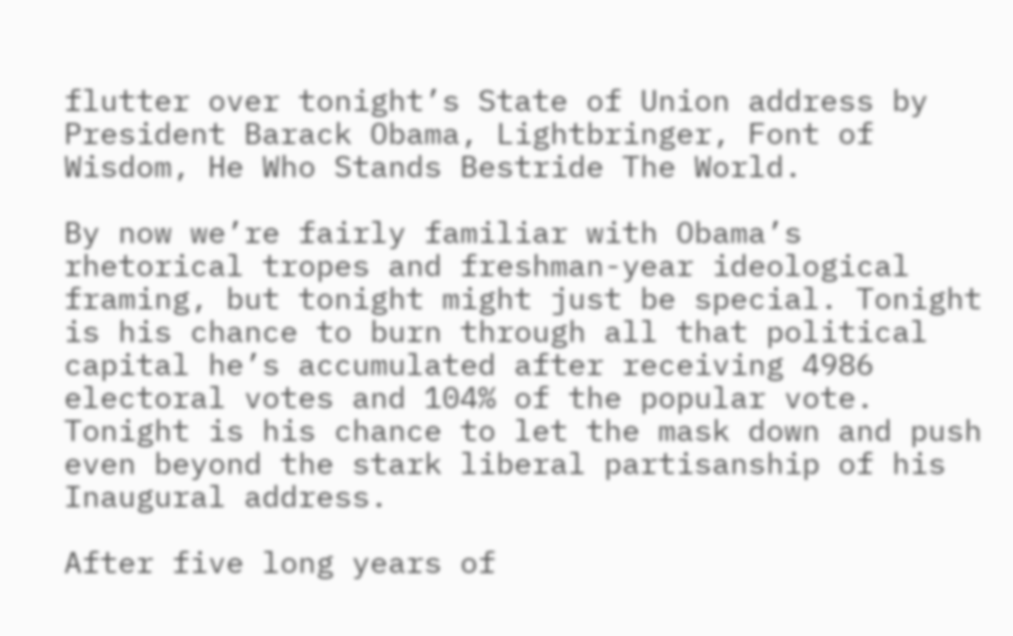flutter over tonight’s State of Union address by President Barack Obama, Lightbringer, Font of Wisdom, He Who Stands Bestride The World.

By now we’re fairly familiar with Obama’s rhetorical tropes and freshman-year ideological framing, but tonight might just be special. Tonight is his chance to burn through all that political capital he’s accumulated after receiving 4986 electoral votes and 104% of the popular vote. Tonight is his chance to let the mask down and push even beyond the stark liberal partisanship of his Inaugural address.

After five long years of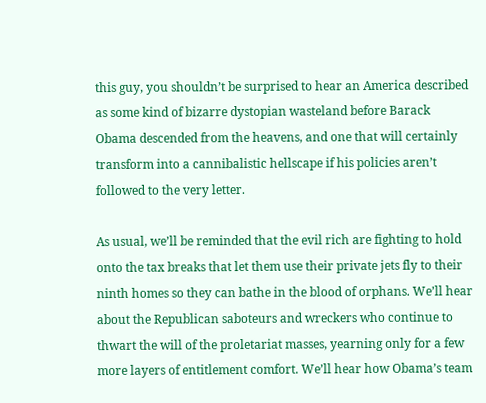this guy, you shouldn’t be surprised to hear an America described as some kind of bizarre dystopian wasteland before Barack Obama descended from the heavens, and one that will certainly transform into a cannibalistic hellscape if his policies aren’t followed to the very letter.

As usual, we’ll be reminded that the evil rich are fighting to hold onto the tax breaks that let them use their private jets fly to their ninth homes so they can bathe in the blood of orphans. We’ll hear about the Republican saboteurs and wreckers who continue to thwart the will of the proletariat masses, yearning only for a few more layers of entitlement comfort. We’ll hear how Obama’s team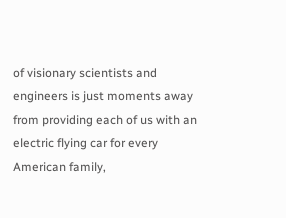of visionary scientists and engineers is just moments away from providing each of us with an electric flying car for every American family,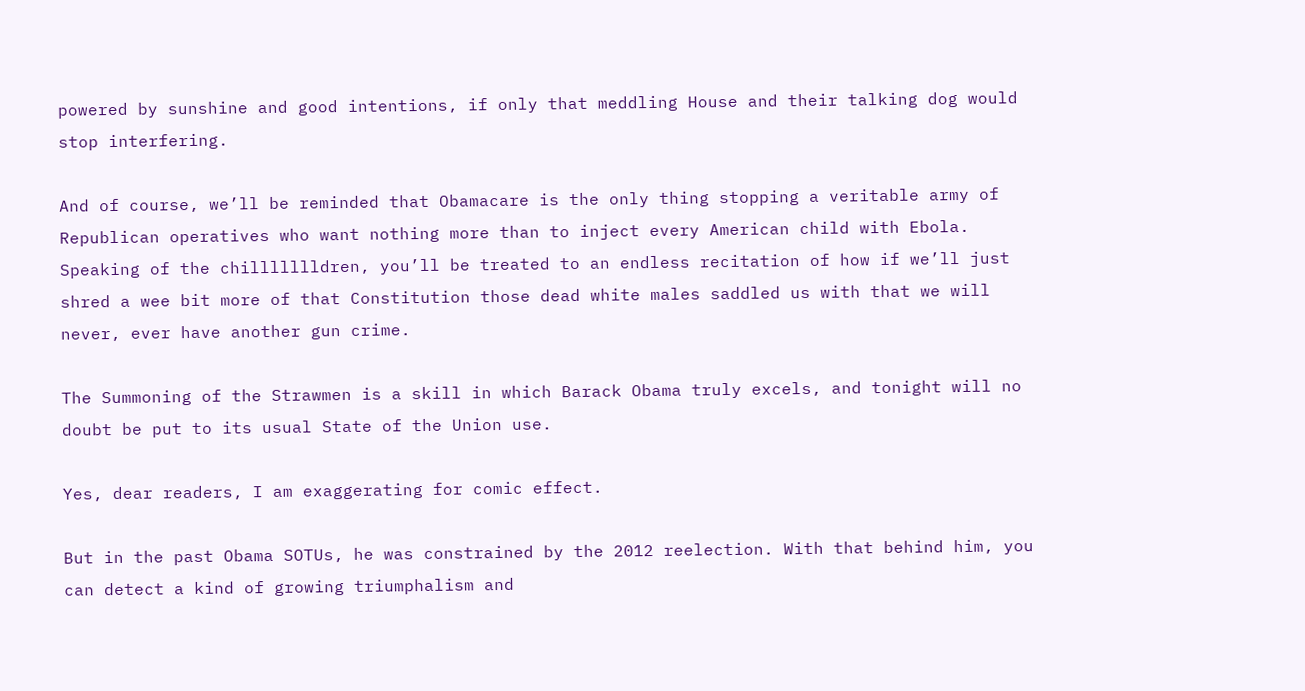powered by sunshine and good intentions, if only that meddling House and their talking dog would stop interfering.

And of course, we’ll be reminded that Obamacare is the only thing stopping a veritable army of Republican operatives who want nothing more than to inject every American child with Ebola. Speaking of the chillllllldren, you’ll be treated to an endless recitation of how if we’ll just shred a wee bit more of that Constitution those dead white males saddled us with that we will never, ever have another gun crime.

The Summoning of the Strawmen is a skill in which Barack Obama truly excels, and tonight will no doubt be put to its usual State of the Union use.

Yes, dear readers, I am exaggerating for comic effect.

But in the past Obama SOTUs, he was constrained by the 2012 reelection. With that behind him, you can detect a kind of growing triumphalism and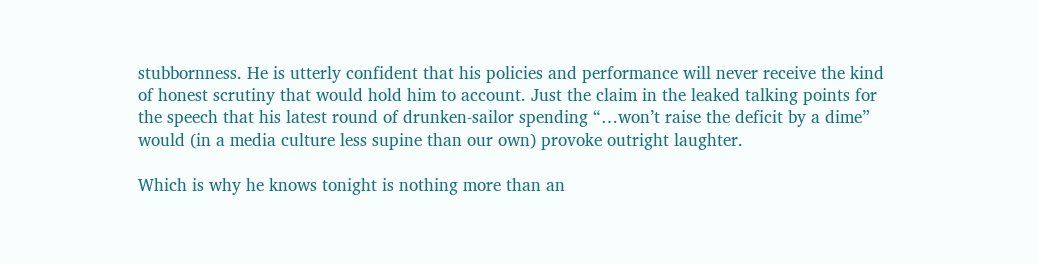stubbornness. He is utterly confident that his policies and performance will never receive the kind of honest scrutiny that would hold him to account. Just the claim in the leaked talking points for the speech that his latest round of drunken-sailor spending “…won’t raise the deficit by a dime” would (in a media culture less supine than our own) provoke outright laughter.

Which is why he knows tonight is nothing more than an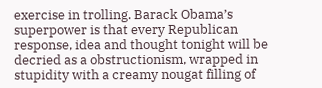exercise in trolling. Barack Obama’s superpower is that every Republican response, idea and thought tonight will be decried as a obstructionism, wrapped in stupidity with a creamy nougat filling of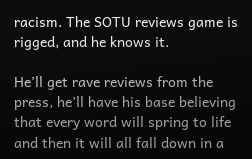racism. The SOTU reviews game is rigged, and he knows it.

He’ll get rave reviews from the press, he’ll have his base believing that every word will spring to life and then it will all fall down in a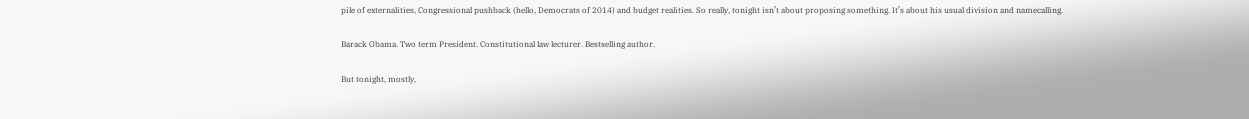pile of externalities, Congressional pushback (hello, Democrats of 2014) and budget realities. So really, tonight isn’t about proposing something. It’s about his usual division and namecalling.

Barack Obama. Two term President. Constitutional law lecturer. Bestselling author.

But tonight, mostly,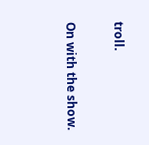troll.

On with the show.